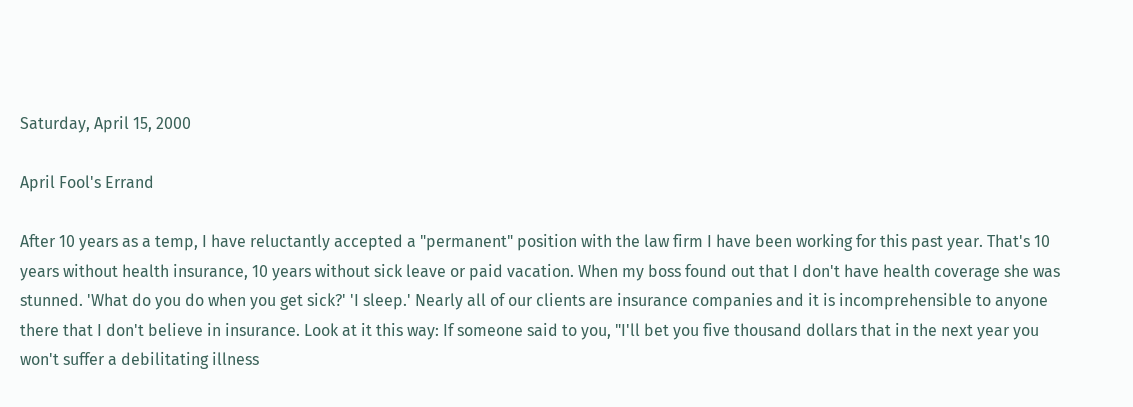Saturday, April 15, 2000

April Fool's Errand

After 10 years as a temp, I have reluctantly accepted a "permanent" position with the law firm I have been working for this past year. That's 10 years without health insurance, 10 years without sick leave or paid vacation. When my boss found out that I don't have health coverage she was stunned. 'What do you do when you get sick?' 'I sleep.' Nearly all of our clients are insurance companies and it is incomprehensible to anyone there that I don't believe in insurance. Look at it this way: If someone said to you, "I'll bet you five thousand dollars that in the next year you won't suffer a debilitating illness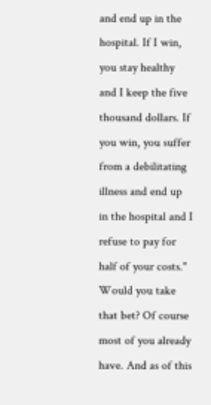and end up in the hospital. If I win, you stay healthy and I keep the five thousand dollars. If you win, you suffer from a debilitating illness and end up in the hospital and I refuse to pay for half of your costs." Would you take that bet? Of course most of you already have. And as of this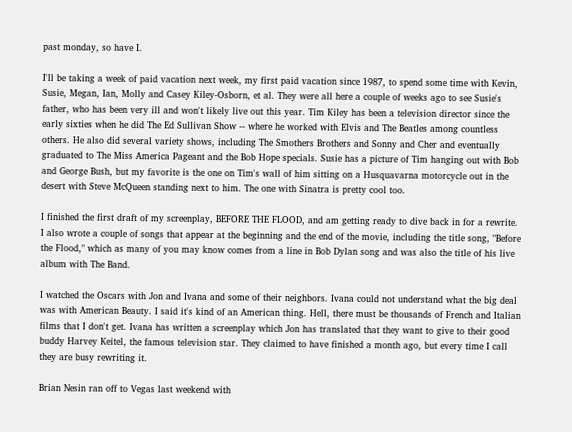past monday, so have I.

I'll be taking a week of paid vacation next week, my first paid vacation since 1987, to spend some time with Kevin, Susie, Megan, Ian, Molly and Casey Kiley-Osborn, et al. They were all here a couple of weeks ago to see Susie's father, who has been very ill and won't likely live out this year. Tim Kiley has been a television director since the early sixties when he did The Ed Sullivan Show -- where he worked with Elvis and The Beatles among countless others. He also did several variety shows, including The Smothers Brothers and Sonny and Cher and eventually graduated to The Miss America Pageant and the Bob Hope specials. Susie has a picture of Tim hanging out with Bob and George Bush, but my favorite is the one on Tim's wall of him sitting on a Husquavarna motorcycle out in the desert with Steve McQueen standing next to him. The one with Sinatra is pretty cool too.

I finished the first draft of my screenplay, BEFORE THE FLOOD, and am getting ready to dive back in for a rewrite. I also wrote a couple of songs that appear at the beginning and the end of the movie, including the title song, "Before the Flood," which as many of you may know comes from a line in Bob Dylan song and was also the title of his live album with The Band.

I watched the Oscars with Jon and Ivana and some of their neighbors. Ivana could not understand what the big deal was with American Beauty. I said it's kind of an American thing. Hell, there must be thousands of French and Italian films that I don't get. Ivana has written a screenplay which Jon has translated that they want to give to their good buddy Harvey Keitel, the famous television star. They claimed to have finished a month ago, but every time I call they are busy rewriting it.

Brian Nesin ran off to Vegas last weekend with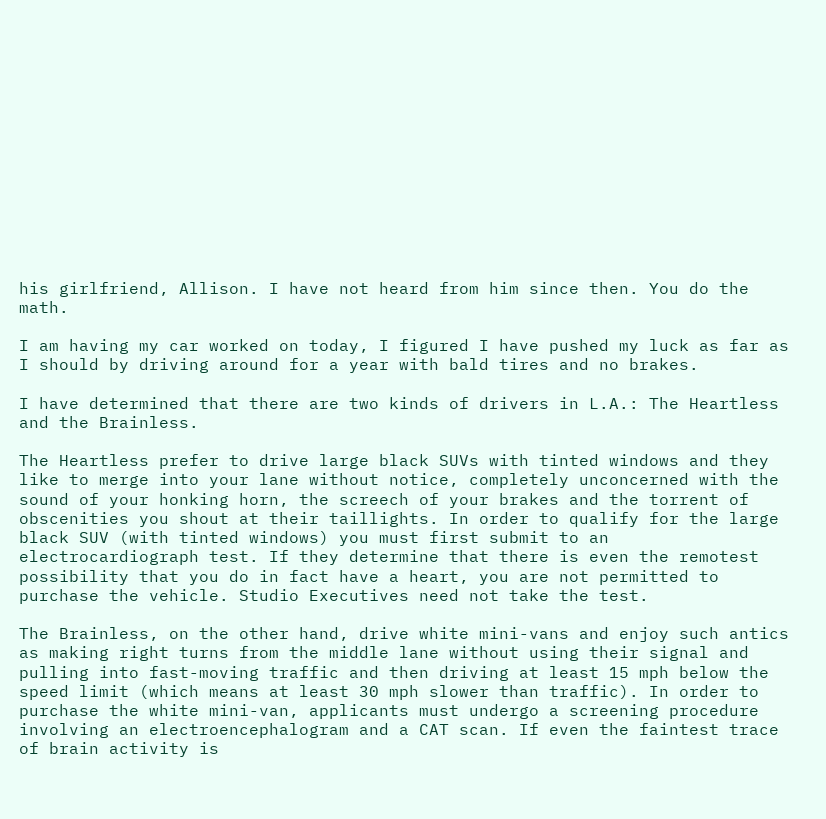his girlfriend, Allison. I have not heard from him since then. You do the math.

I am having my car worked on today, I figured I have pushed my luck as far as I should by driving around for a year with bald tires and no brakes.

I have determined that there are two kinds of drivers in L.A.: The Heartless and the Brainless.

The Heartless prefer to drive large black SUVs with tinted windows and they like to merge into your lane without notice, completely unconcerned with the sound of your honking horn, the screech of your brakes and the torrent of obscenities you shout at their taillights. In order to qualify for the large black SUV (with tinted windows) you must first submit to an electrocardiograph test. If they determine that there is even the remotest possibility that you do in fact have a heart, you are not permitted to purchase the vehicle. Studio Executives need not take the test.

The Brainless, on the other hand, drive white mini-vans and enjoy such antics as making right turns from the middle lane without using their signal and pulling into fast-moving traffic and then driving at least 15 mph below the speed limit (which means at least 30 mph slower than traffic). In order to purchase the white mini-van, applicants must undergo a screening procedure involving an electroencephalogram and a CAT scan. If even the faintest trace of brain activity is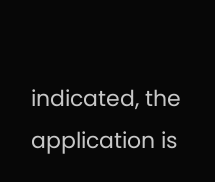indicated, the application is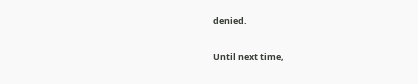denied.

Until next time,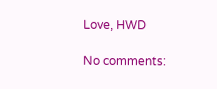Love, HWD

No comments: